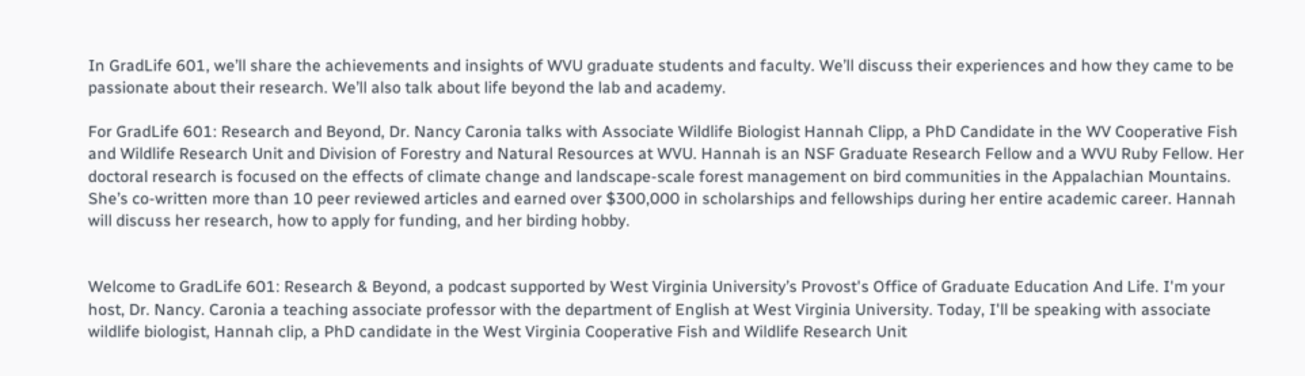In GradLife 601, we’ll share the achievements and insights of WVU graduate students and faculty. We’ll discuss their experiences and how they came to be passionate about their research. We’ll also talk about life beyond the lab and academy.

For GradLife 601: Research and Beyond, Dr. Nancy Caronia talks with Associate Wildlife Biologist Hannah Clipp, a PhD Candidate in the WV Cooperative Fish and Wildlife Research Unit and Division of Forestry and Natural Resources at WVU. Hannah is an NSF Graduate Research Fellow and a WVU Ruby Fellow. Her doctoral research is focused on the effects of climate change and landscape-scale forest management on bird communities in the Appalachian Mountains. She’s co-written more than 10 peer reviewed articles and earned over $300,000 in scholarships and fellowships during her entire academic career. Hannah will discuss her research, how to apply for funding, and her birding hobby.


Welcome to GradLife 601: Research & Beyond, a podcast supported by West Virginia University’s Provost's Office of Graduate Education And Life. I'm your host, Dr. Nancy. Caronia a teaching associate professor with the department of English at West Virginia University. Today, I'll be speaking with associate wildlife biologist, Hannah clip, a PhD candidate in the West Virginia Cooperative Fish and Wildlife Research Unit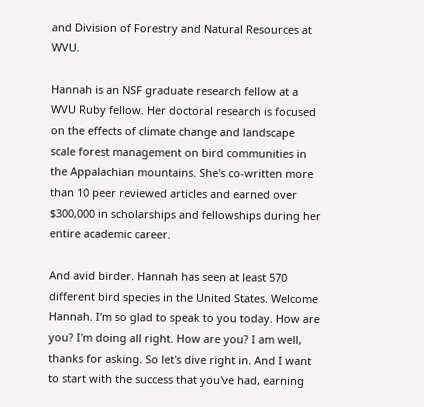and Division of Forestry and Natural Resources at WVU.

Hannah is an NSF graduate research fellow at a WVU Ruby fellow. Her doctoral research is focused on the effects of climate change and landscape scale forest management on bird communities in the Appalachian mountains. She's co-written more than 10 peer reviewed articles and earned over $300,000 in scholarships and fellowships during her entire academic career.

And avid birder. Hannah has seen at least 570 different bird species in the United States. Welcome Hannah. I'm so glad to speak to you today. How are you? I'm doing all right. How are you? I am well, thanks for asking. So let's dive right in. And I want to start with the success that you've had, earning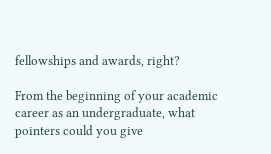fellowships and awards, right?

From the beginning of your academic career as an undergraduate, what pointers could you give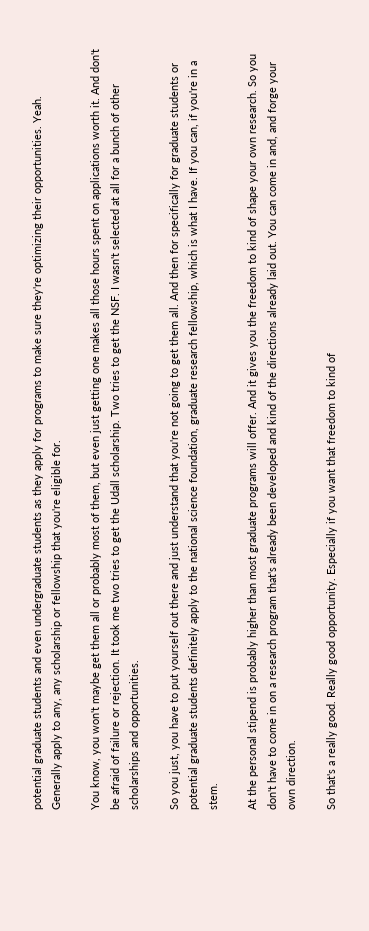potential graduate students and even undergraduate students as they apply for programs to make sure they're optimizing their opportunities. Yeah. Generally apply to any, any scholarship or fellowship that you're eligible for.

You know, you won't maybe get them all or probably most of them, but even just getting one makes all those hours spent on applications worth it. And don't be afraid of failure or rejection. It took me two tries to get the Udall scholarship. Two tries to get the NSF. I wasn't selected at all for a bunch of other scholarships and opportunities.

So you just, you have to put yourself out there and just understand that you're not going to get them all. And then for specifically for graduate students or potential graduate students definitely apply to the national science foundation, graduate research fellowship, which is what I have. If you can, if you're in a stem.

At the personal stipend is probably higher than most graduate programs will offer. And it gives you the freedom to kind of shape your own research. So you don't have to come in on a research program that's already been developed and kind of the directions already laid out. You can come in and, and forge your own direction.

So that's a really good. Really good opportunity. Especially if you want that freedom to kind of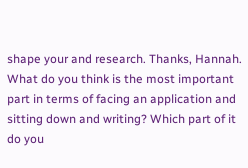shape your and research. Thanks, Hannah. What do you think is the most important part in terms of facing an application and sitting down and writing? Which part of it do you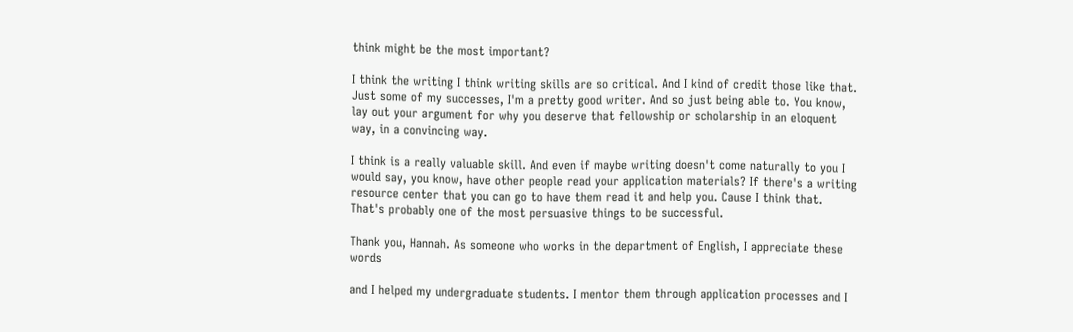think might be the most important?

I think the writing I think writing skills are so critical. And I kind of credit those like that. Just some of my successes, I'm a pretty good writer. And so just being able to. You know, lay out your argument for why you deserve that fellowship or scholarship in an eloquent way, in a convincing way.

I think is a really valuable skill. And even if maybe writing doesn't come naturally to you I would say, you know, have other people read your application materials? If there's a writing resource center that you can go to have them read it and help you. Cause I think that. That's probably one of the most persuasive things to be successful.

Thank you, Hannah. As someone who works in the department of English, I appreciate these words

and I helped my undergraduate students. I mentor them through application processes and I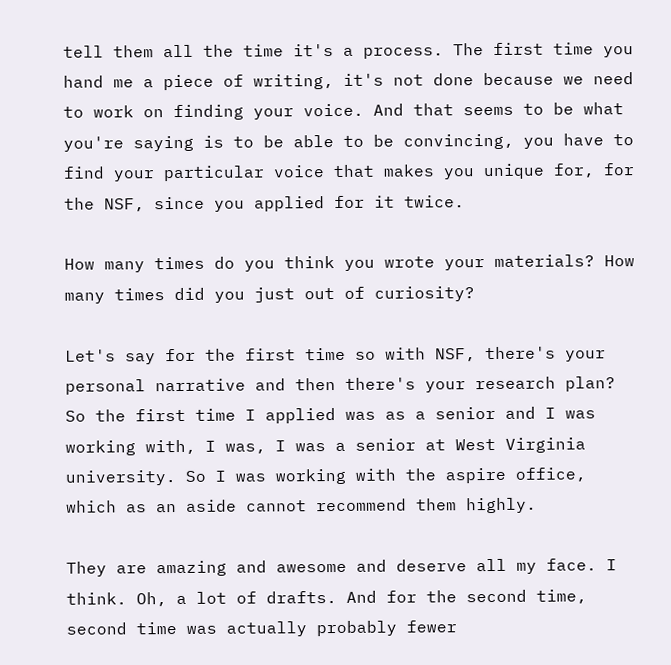tell them all the time it's a process. The first time you hand me a piece of writing, it's not done because we need to work on finding your voice. And that seems to be what you're saying is to be able to be convincing, you have to find your particular voice that makes you unique for, for the NSF, since you applied for it twice.

How many times do you think you wrote your materials? How many times did you just out of curiosity?

Let's say for the first time so with NSF, there's your personal narrative and then there's your research plan? So the first time I applied was as a senior and I was working with, I was, I was a senior at West Virginia university. So I was working with the aspire office, which as an aside cannot recommend them highly.

They are amazing and awesome and deserve all my face. I think. Oh, a lot of drafts. And for the second time, second time was actually probably fewer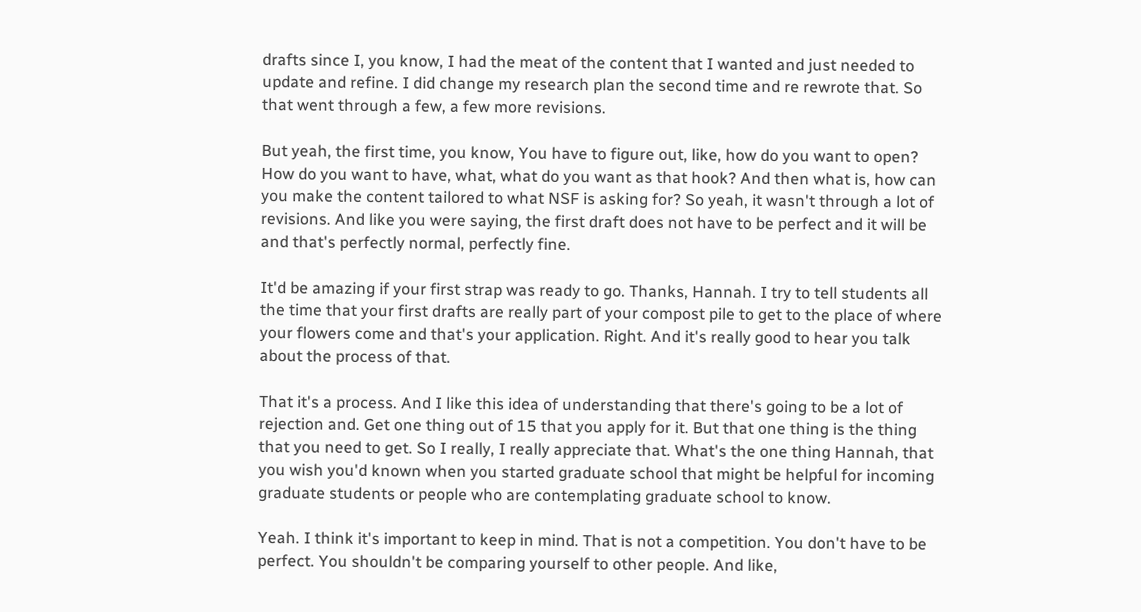drafts since I, you know, I had the meat of the content that I wanted and just needed to update and refine. I did change my research plan the second time and re rewrote that. So that went through a few, a few more revisions.

But yeah, the first time, you know, You have to figure out, like, how do you want to open? How do you want to have, what, what do you want as that hook? And then what is, how can you make the content tailored to what NSF is asking for? So yeah, it wasn't through a lot of revisions. And like you were saying, the first draft does not have to be perfect and it will be and that's perfectly normal, perfectly fine.

It'd be amazing if your first strap was ready to go. Thanks, Hannah. I try to tell students all the time that your first drafts are really part of your compost pile to get to the place of where your flowers come and that's your application. Right. And it's really good to hear you talk about the process of that.

That it's a process. And I like this idea of understanding that there's going to be a lot of rejection and. Get one thing out of 15 that you apply for it. But that one thing is the thing that you need to get. So I really, I really appreciate that. What's the one thing Hannah, that you wish you'd known when you started graduate school that might be helpful for incoming graduate students or people who are contemplating graduate school to know.

Yeah. I think it's important to keep in mind. That is not a competition. You don't have to be perfect. You shouldn't be comparing yourself to other people. And like,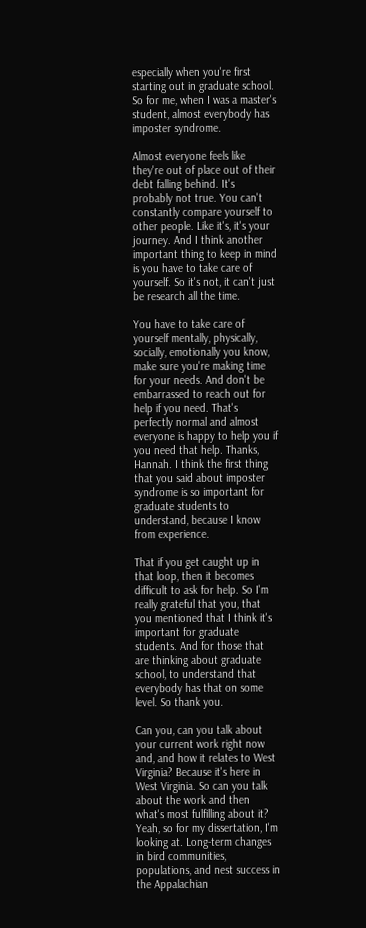especially when you're first starting out in graduate school. So for me, when I was a master's student, almost everybody has imposter syndrome.

Almost everyone feels like they're out of place out of their debt falling behind. It's probably not true. You can't constantly compare yourself to other people. Like it's, it's your journey. And I think another important thing to keep in mind is you have to take care of yourself. So it's not, it can't just be research all the time.

You have to take care of yourself mentally, physically, socially, emotionally you know, make sure you're making time for your needs. And don't be embarrassed to reach out for help if you need. That's perfectly normal and almost everyone is happy to help you if you need that help. Thanks, Hannah. I think the first thing that you said about imposter syndrome is so important for graduate students to understand, because I know from experience.

That if you get caught up in that loop, then it becomes difficult to ask for help. So I'm really grateful that you, that you mentioned that I think it's important for graduate students. And for those that are thinking about graduate school, to understand that everybody has that on some level. So thank you.

Can you, can you talk about your current work right now and, and how it relates to West Virginia? Because it's here in West Virginia. So can you talk about the work and then what's most fulfilling about it? Yeah, so for my dissertation, I'm looking at. Long-term changes in bird communities, populations, and nest success in the Appalachian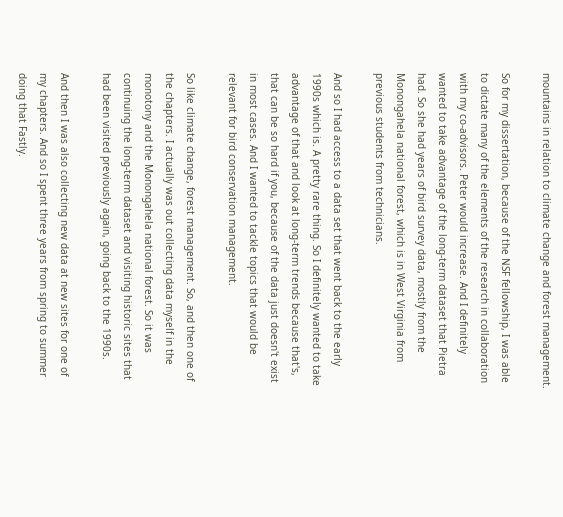mountains in relation to climate change and forest management.

So for my dissertation, because of the NSF fellowship, I was able to dictate many of the elements of the research in collaboration with my co-advisors. Peter would increase. And I definitely wanted to take advantage of the long-term dataset that Pietra had. So she had years of bird survey data, mostly from the Monongahela national forest, which is in West Virginia from previous students from technicians.

And so I had access to a data set that went back to the early 1990s which is. A pretty rare thing. So I definitely wanted to take advantage of that and look at long-term trends because that's, that can be so hard if you, because of the data just doesn't exist in most cases. And I wanted to tackle topics that would be relevant for bird conservation management.

So like climate change, forest management. So, and then one of the chapters. I actually was out collecting data myself in the monotony and the Monongahela national forest. So it was continuing the long-term dataset and visiting historic sites that had been visited previously again, going back to the 1990s.

And then I was also collecting new data at new sites for one of my chapters. And so I spent three years from spring to summer doing that Fastly.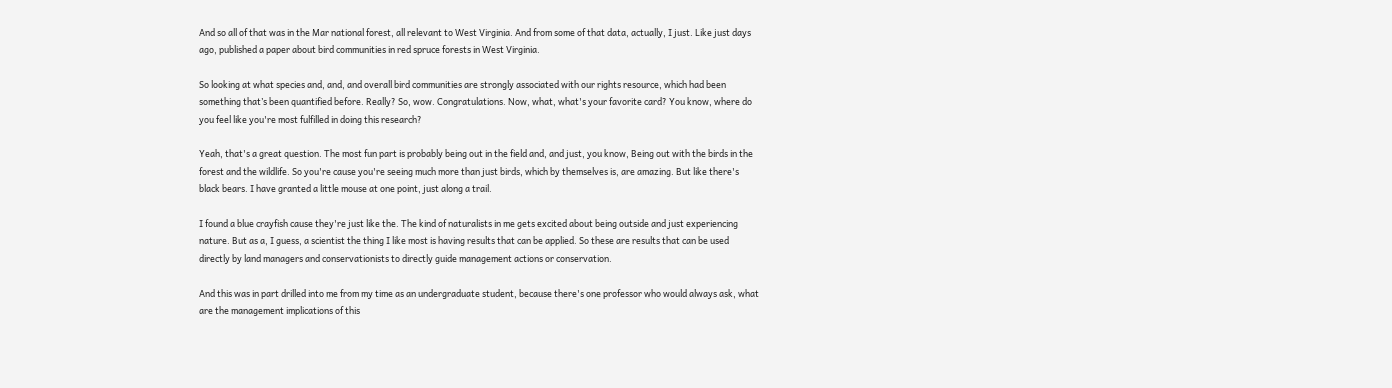And so all of that was in the Mar national forest, all relevant to West Virginia. And from some of that data, actually, I just. Like just days ago, published a paper about bird communities in red spruce forests in West Virginia.

So looking at what species and, and, and overall bird communities are strongly associated with our rights resource, which had been something that’s been quantified before. Really? So, wow. Congratulations. Now, what, what's your favorite card? You know, where do you feel like you're most fulfilled in doing this research?

Yeah, that's a great question. The most fun part is probably being out in the field and, and just, you know, Being out with the birds in the forest and the wildlife. So you're cause you're seeing much more than just birds, which by themselves is, are amazing. But like there's black bears. I have granted a little mouse at one point, just along a trail.

I found a blue crayfish cause they're just like the. The kind of naturalists in me gets excited about being outside and just experiencing nature. But as a, I guess, a scientist the thing I like most is having results that can be applied. So these are results that can be used directly by land managers and conservationists to directly guide management actions or conservation.

And this was in part drilled into me from my time as an undergraduate student, because there's one professor who would always ask, what are the management implications of this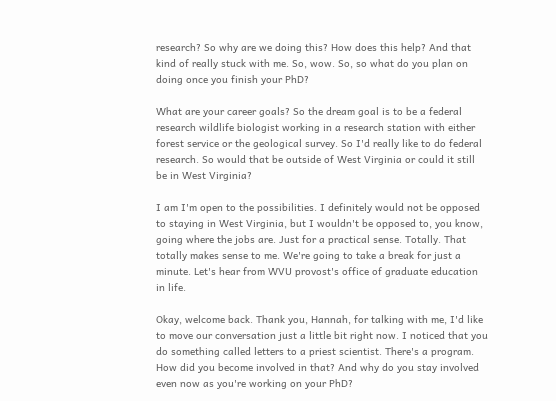research? So why are we doing this? How does this help? And that kind of really stuck with me. So, wow. So, so what do you plan on doing once you finish your PhD?

What are your career goals? So the dream goal is to be a federal research wildlife biologist working in a research station with either forest service or the geological survey. So I'd really like to do federal research. So would that be outside of West Virginia or could it still be in West Virginia?

I am I'm open to the possibilities. I definitely would not be opposed to staying in West Virginia, but I wouldn't be opposed to, you know, going where the jobs are. Just for a practical sense. Totally. That totally makes sense to me. We're going to take a break for just a minute. Let's hear from WVU provost's office of graduate education in life.

Okay, welcome back. Thank you, Hannah, for talking with me, I'd like to move our conversation just a little bit right now. I noticed that you do something called letters to a priest scientist. There's a program. How did you become involved in that? And why do you stay involved even now as you're working on your PhD?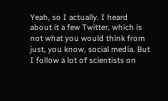Yeah, so I actually. I heard about it a few Twitter, which is not what you would think from just, you know, social media. But I follow a lot of scientists on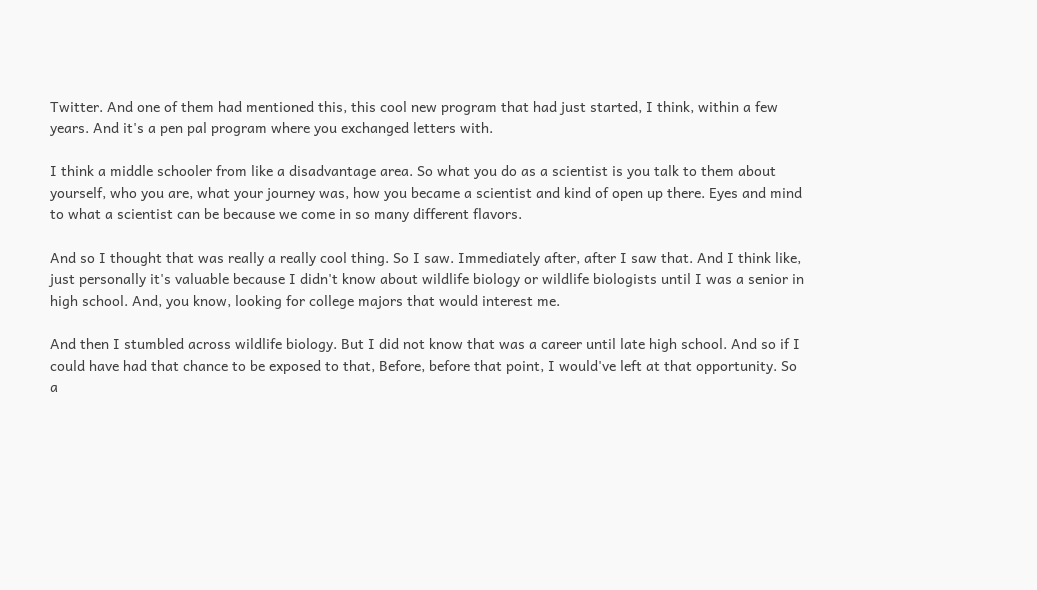Twitter. And one of them had mentioned this, this cool new program that had just started, I think, within a few years. And it's a pen pal program where you exchanged letters with.

I think a middle schooler from like a disadvantage area. So what you do as a scientist is you talk to them about yourself, who you are, what your journey was, how you became a scientist and kind of open up there. Eyes and mind to what a scientist can be because we come in so many different flavors.

And so I thought that was really a really cool thing. So I saw. Immediately after, after I saw that. And I think like, just personally it's valuable because I didn't know about wildlife biology or wildlife biologists until I was a senior in high school. And, you know, looking for college majors that would interest me.

And then I stumbled across wildlife biology. But I did not know that was a career until late high school. And so if I could have had that chance to be exposed to that, Before, before that point, I would've left at that opportunity. So a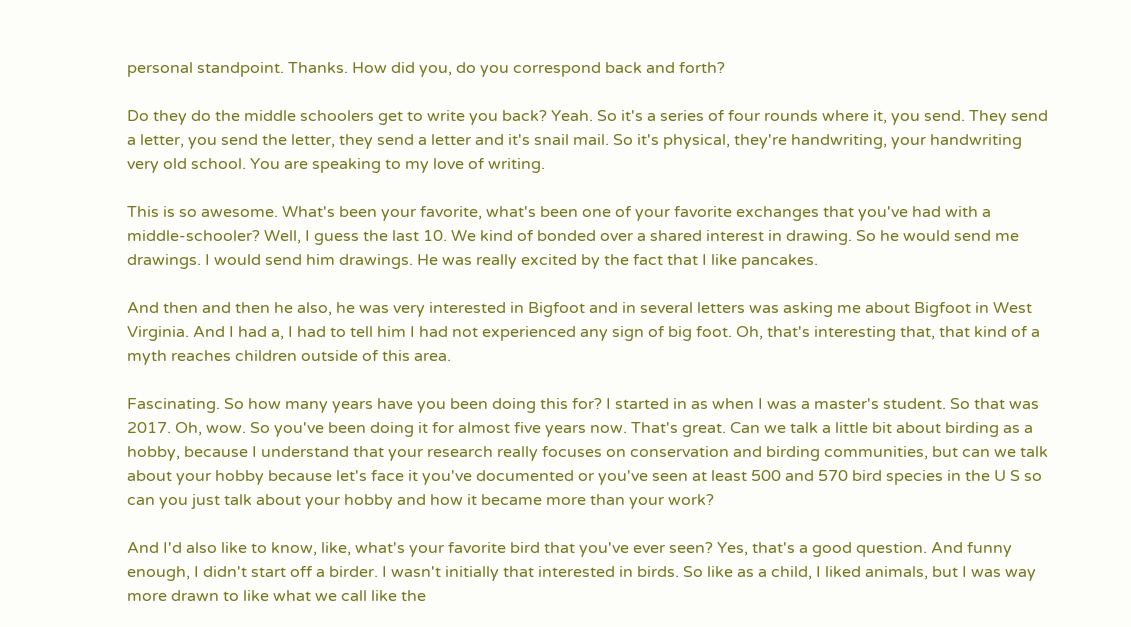personal standpoint. Thanks. How did you, do you correspond back and forth?

Do they do the middle schoolers get to write you back? Yeah. So it's a series of four rounds where it, you send. They send a letter, you send the letter, they send a letter and it's snail mail. So it's physical, they're handwriting, your handwriting very old school. You are speaking to my love of writing.

This is so awesome. What's been your favorite, what's been one of your favorite exchanges that you've had with a middle-schooler? Well, I guess the last 10. We kind of bonded over a shared interest in drawing. So he would send me drawings. I would send him drawings. He was really excited by the fact that I like pancakes.

And then and then he also, he was very interested in Bigfoot and in several letters was asking me about Bigfoot in West Virginia. And I had a, I had to tell him I had not experienced any sign of big foot. Oh, that's interesting that, that kind of a myth reaches children outside of this area.

Fascinating. So how many years have you been doing this for? I started in as when I was a master's student. So that was 2017. Oh, wow. So you've been doing it for almost five years now. That's great. Can we talk a little bit about birding as a hobby, because I understand that your research really focuses on conservation and birding communities, but can we talk about your hobby because let's face it you've documented or you've seen at least 500 and 570 bird species in the U S so can you just talk about your hobby and how it became more than your work?

And I'd also like to know, like, what's your favorite bird that you've ever seen? Yes, that's a good question. And funny enough, I didn't start off a birder. I wasn't initially that interested in birds. So like as a child, I liked animals, but I was way more drawn to like what we call like the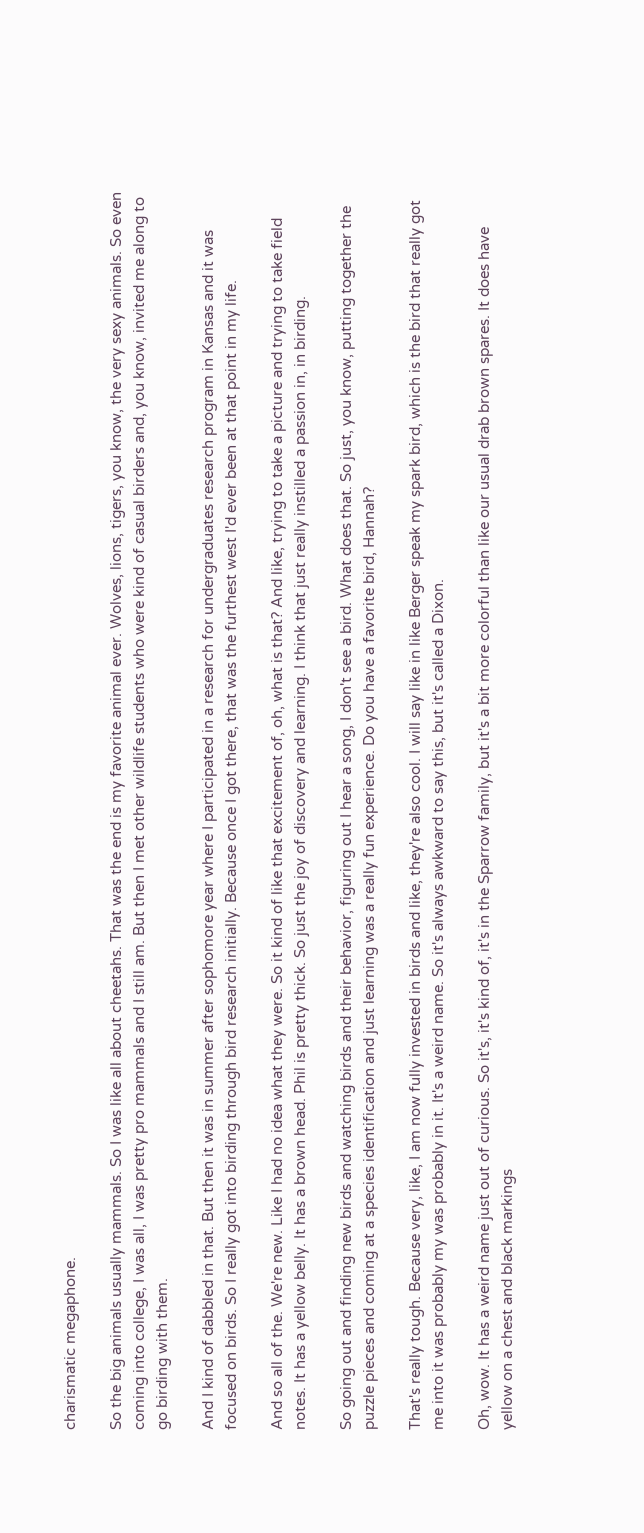charismatic megaphone.

So the big animals usually mammals. So I was like all about cheetahs. That was the end is my favorite animal ever. Wolves, lions, tigers, you know, the very sexy animals. So even coming into college, I was all, I was pretty pro mammals and I still am. But then I met other wildlife students who were kind of casual birders and, you know, invited me along to go birding with them.

And I kind of dabbled in that. But then it was in summer after sophomore year where I participated in a research for undergraduates research program in Kansas and it was focused on birds. So I really got into birding through bird research initially. Because once I got there, that was the furthest west I'd ever been at that point in my life.

And so all of the. We're new. Like I had no idea what they were. So it kind of like that excitement of, oh, what is that? And like, trying to take a picture and trying to take field notes. It has a yellow belly. It has a brown head. Phil is pretty thick. So just the joy of discovery and learning. I think that just really instilled a passion in, in birding.

So going out and finding new birds and watching birds and their behavior, figuring out I hear a song, I don't see a bird. What does that. So just, you know, putting together the puzzle pieces and coming at a species identification and just learning was a really fun experience. Do you have a favorite bird, Hannah?

That's really tough. Because very, like, I am now fully invested in birds and like, they're also cool. I will say like in like Berger speak my spark bird, which is the bird that really got me into it was probably my was probably in it. It's a weird name. So it's always awkward to say this, but it's called a Dixon.

Oh, wow. It has a weird name just out of curious. So it's, it's kind of, it's in the Sparrow family, but it's a bit more colorful than like our usual drab brown spares. It does have yellow on a chest and black markings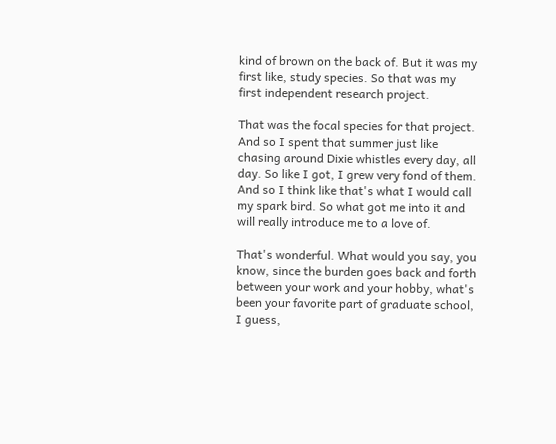kind of brown on the back of. But it was my first like, study species. So that was my first independent research project.

That was the focal species for that project. And so I spent that summer just like chasing around Dixie whistles every day, all day. So like I got, I grew very fond of them. And so I think like that's what I would call my spark bird. So what got me into it and will really introduce me to a love of.

That's wonderful. What would you say, you know, since the burden goes back and forth between your work and your hobby, what's been your favorite part of graduate school, I guess,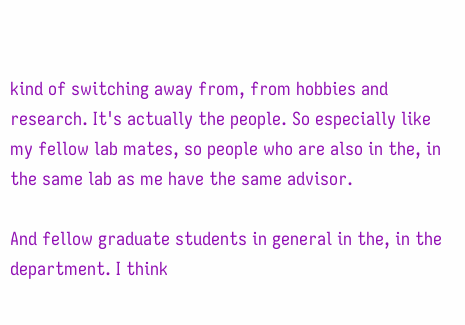kind of switching away from, from hobbies and research. It's actually the people. So especially like my fellow lab mates, so people who are also in the, in the same lab as me have the same advisor.

And fellow graduate students in general in the, in the department. I think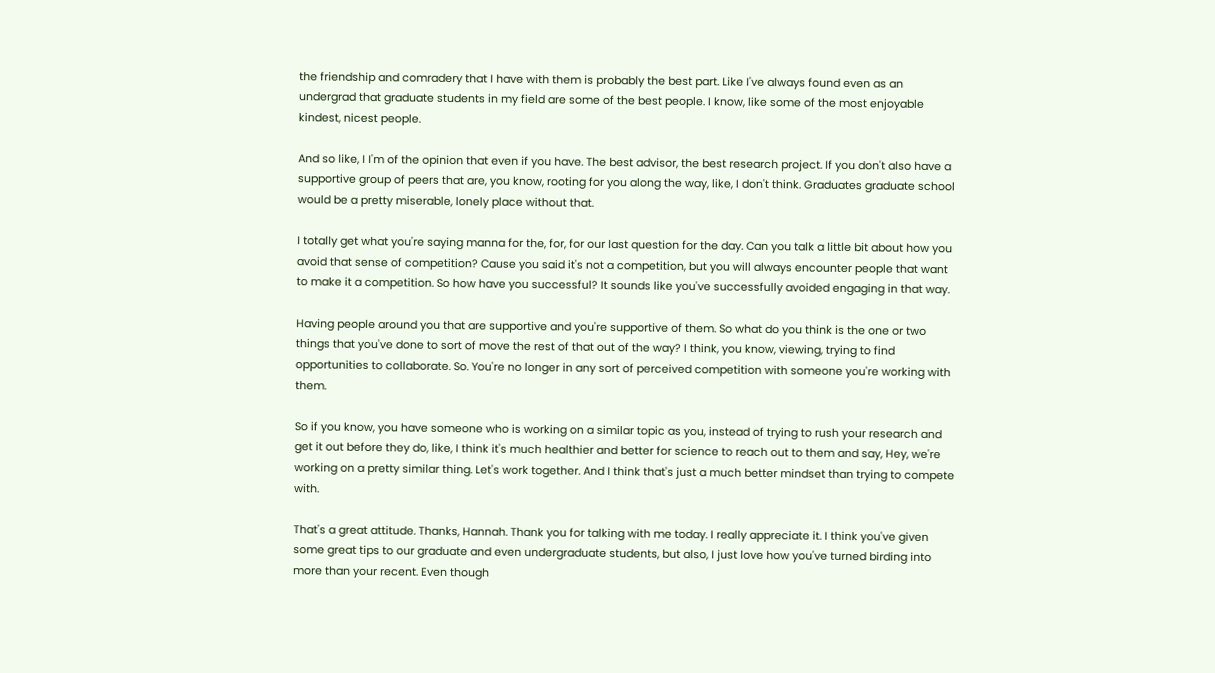the friendship and comradery that I have with them is probably the best part. Like I've always found even as an undergrad that graduate students in my field are some of the best people. I know, like some of the most enjoyable kindest, nicest people.

And so like, I I'm of the opinion that even if you have. The best advisor, the best research project. If you don't also have a supportive group of peers that are, you know, rooting for you along the way, like, I don't think. Graduates graduate school would be a pretty miserable, lonely place without that.

I totally get what you're saying manna for the, for, for our last question for the day. Can you talk a little bit about how you avoid that sense of competition? Cause you said it's not a competition, but you will always encounter people that want to make it a competition. So how have you successful? It sounds like you've successfully avoided engaging in that way.

Having people around you that are supportive and you're supportive of them. So what do you think is the one or two things that you've done to sort of move the rest of that out of the way? I think, you know, viewing, trying to find opportunities to collaborate. So. You're no longer in any sort of perceived competition with someone you're working with them.

So if you know, you have someone who is working on a similar topic as you, instead of trying to rush your research and get it out before they do, like, I think it's much healthier and better for science to reach out to them and say, Hey, we're working on a pretty similar thing. Let's work together. And I think that's just a much better mindset than trying to compete with.

That's a great attitude. Thanks, Hannah. Thank you for talking with me today. I really appreciate it. I think you've given some great tips to our graduate and even undergraduate students, but also, I just love how you've turned birding into more than your recent. Even though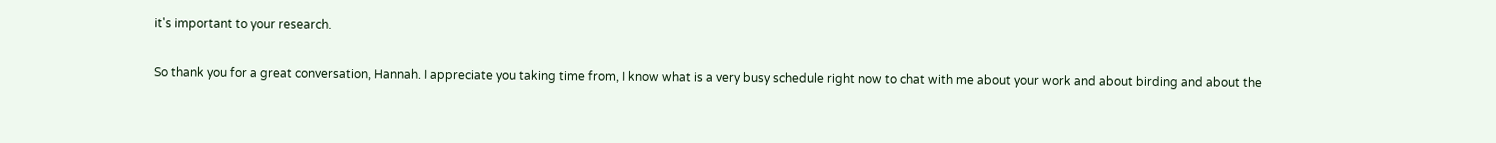it's important to your research.

So thank you for a great conversation, Hannah. I appreciate you taking time from, I know what is a very busy schedule right now to chat with me about your work and about birding and about the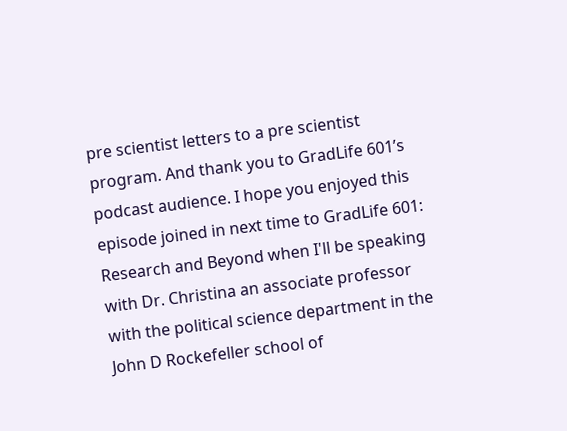pre scientist letters to a pre scientist program. And thank you to GradLife 601’s podcast audience. I hope you enjoyed this episode joined in next time to GradLife 601: Research and Beyond when I'll be speaking with Dr. Christina an associate professor with the political science department in the John D Rockefeller school of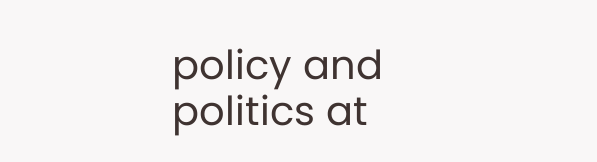policy and politics at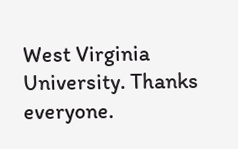West Virginia University. Thanks everyone.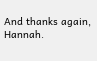And thanks again, Hannah.